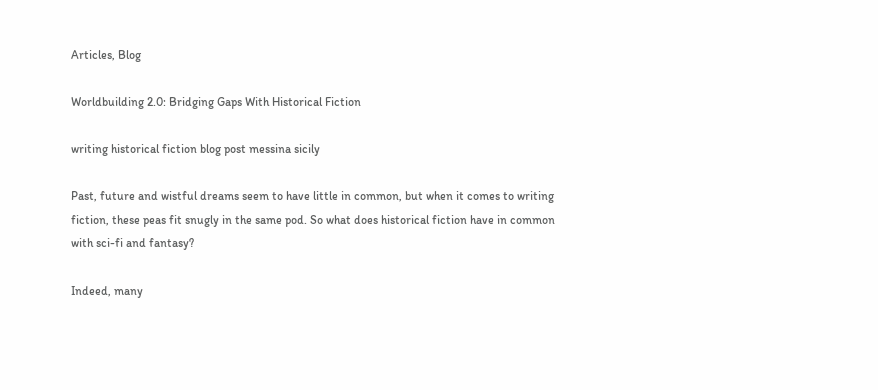Articles, Blog

Worldbuilding 2.0: Bridging Gaps With Historical Fiction

writing historical fiction blog post messina sicily

Past, future and wistful dreams seem to have little in common, but when it comes to writing fiction, these peas fit snugly in the same pod. So what does historical fiction have in common with sci-fi and fantasy?

Indeed, many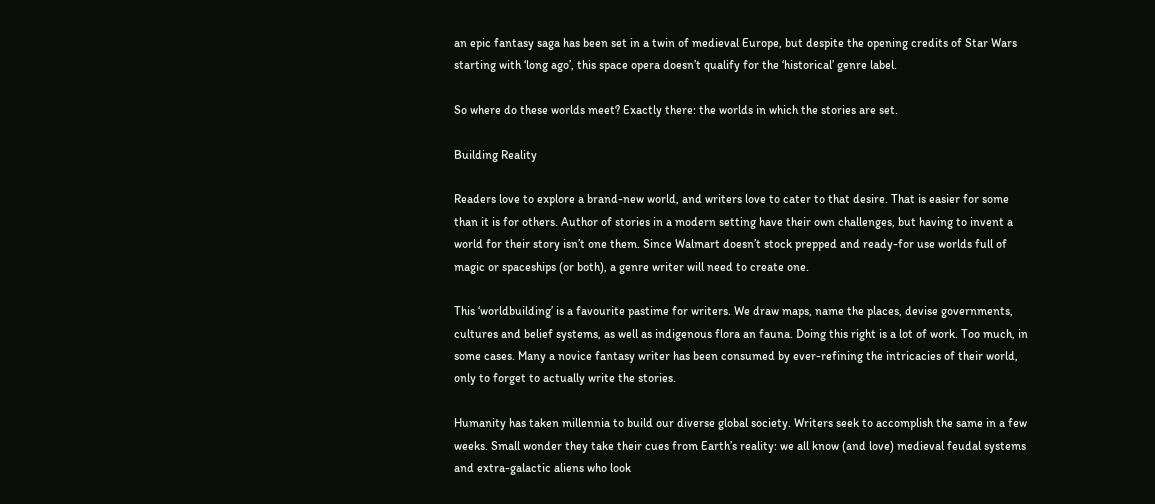an epic fantasy saga has been set in a twin of medieval Europe, but despite the opening credits of Star Wars starting with ‘long ago’, this space opera doesn’t qualify for the ‘historical’ genre label.

So where do these worlds meet? Exactly there: the worlds in which the stories are set.

Building Reality

Readers love to explore a brand-new world, and writers love to cater to that desire. That is easier for some than it is for others. Author of stories in a modern setting have their own challenges, but having to invent a world for their story isn’t one them. Since Walmart doesn’t stock prepped and ready-for use worlds full of magic or spaceships (or both), a genre writer will need to create one.

This ‘worldbuilding’ is a favourite pastime for writers. We draw maps, name the places, devise governments, cultures and belief systems, as well as indigenous flora an fauna. Doing this right is a lot of work. Too much, in some cases. Many a novice fantasy writer has been consumed by ever-refining the intricacies of their world, only to forget to actually write the stories.

Humanity has taken millennia to build our diverse global society. Writers seek to accomplish the same in a few weeks. Small wonder they take their cues from Earth’s reality: we all know (and love) medieval feudal systems and extra-galactic aliens who look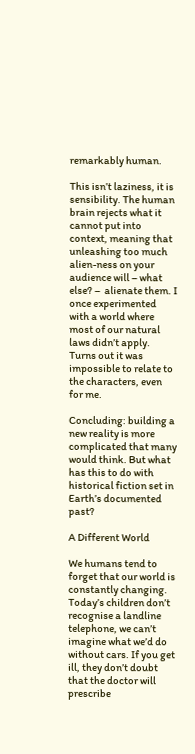remarkably human.

This isn’t laziness, it is sensibility. The human brain rejects what it cannot put into context, meaning that unleashing too much alien-ness on your audience will – what else? –  alienate them. I once experimented with a world where most of our natural laws didn’t apply. Turns out it was impossible to relate to the characters, even for me.

Concluding: building a new reality is more complicated that many would think. But what has this to do with historical fiction set in Earth’s documented past?

A Different World

We humans tend to forget that our world is constantly changing. Today’s children don’t recognise a landline telephone, we can’t imagine what we’d do without cars. If you get ill, they don’t doubt that the doctor will prescribe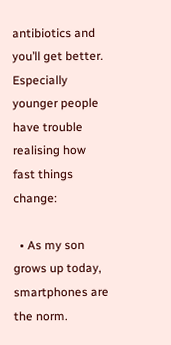antibiotics and you’ll get better. Especially younger people have trouble realising how fast things change:

  • As my son grows up today, smartphones are the norm.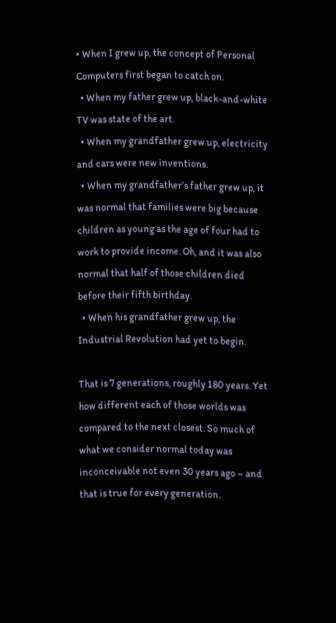• When I grew up, the concept of Personal Computers first began to catch on.
  • When my father grew up, black-and-white TV was state of the art.
  • When my grandfather grew up, electricity and cars were new inventions.
  • When my grandfather’s father grew up, it was normal that families were big because children as young as the age of four had to work to provide income. Oh, and it was also normal that half of those children died before their fifth birthday.
  • When his grandfather grew up, the Industrial Revolution had yet to begin.

That is 7 generations, roughly 180 years. Yet how different each of those worlds was compared to the next closest. So much of what we consider normal today was inconceivable not even 30 years ago – and that is true for every generation.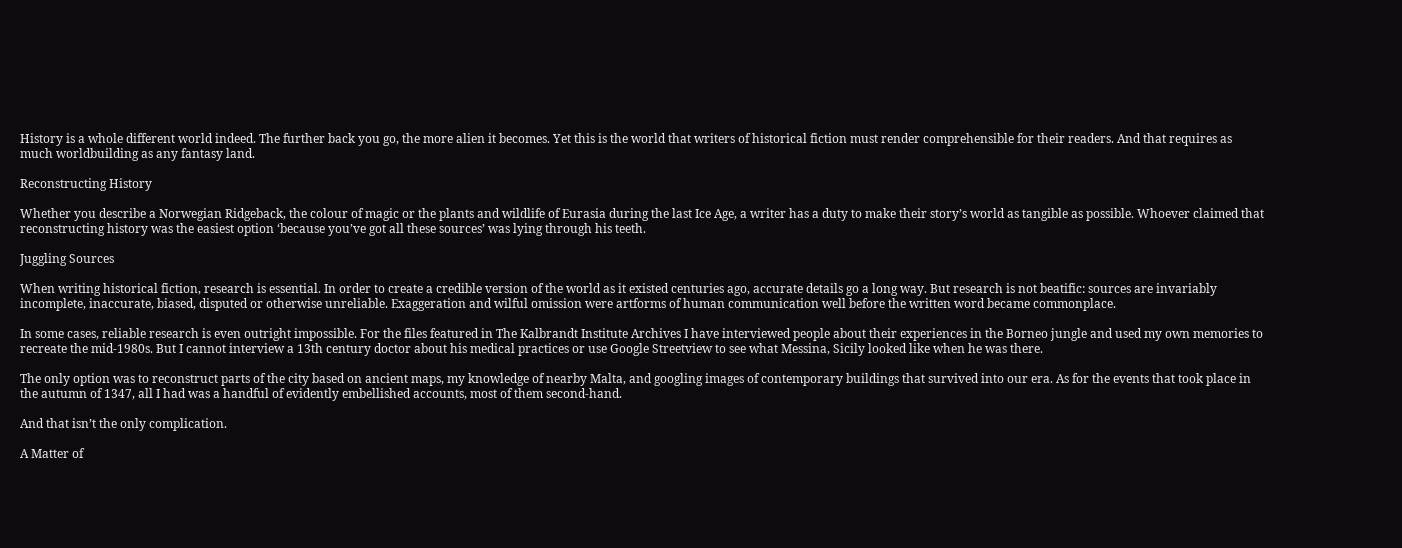History is a whole different world indeed. The further back you go, the more alien it becomes. Yet this is the world that writers of historical fiction must render comprehensible for their readers. And that requires as much worldbuilding as any fantasy land.

Reconstructing History

Whether you describe a Norwegian Ridgeback, the colour of magic or the plants and wildlife of Eurasia during the last Ice Age, a writer has a duty to make their story’s world as tangible as possible. Whoever claimed that reconstructing history was the easiest option ‘because you’ve got all these sources’ was lying through his teeth.

Juggling Sources

When writing historical fiction, research is essential. In order to create a credible version of the world as it existed centuries ago, accurate details go a long way. But research is not beatific: sources are invariably incomplete, inaccurate, biased, disputed or otherwise unreliable. Exaggeration and wilful omission were artforms of human communication well before the written word became commonplace.

In some cases, reliable research is even outright impossible. For the files featured in The Kalbrandt Institute Archives I have interviewed people about their experiences in the Borneo jungle and used my own memories to recreate the mid-1980s. But I cannot interview a 13th century doctor about his medical practices or use Google Streetview to see what Messina, Sicily looked like when he was there.

The only option was to reconstruct parts of the city based on ancient maps, my knowledge of nearby Malta, and googling images of contemporary buildings that survived into our era. As for the events that took place in the autumn of 1347, all I had was a handful of evidently embellished accounts, most of them second-hand.

And that isn’t the only complication.

A Matter of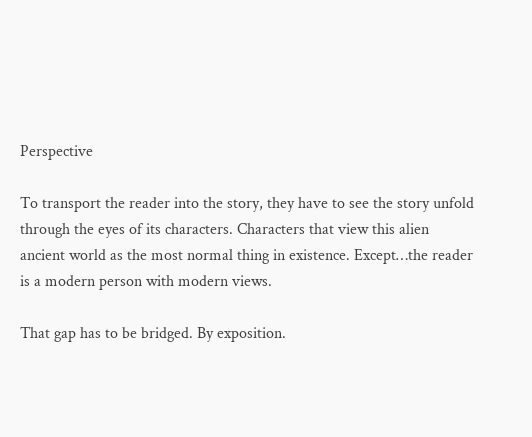Perspective

To transport the reader into the story, they have to see the story unfold through the eyes of its characters. Characters that view this alien ancient world as the most normal thing in existence. Except…the reader is a modern person with modern views.

That gap has to be bridged. By exposition.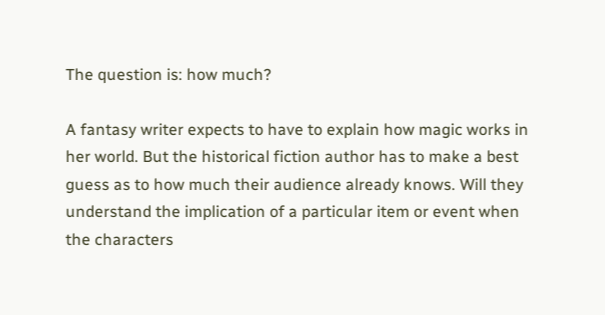The question is: how much?

A fantasy writer expects to have to explain how magic works in her world. But the historical fiction author has to make a best guess as to how much their audience already knows. Will they understand the implication of a particular item or event when the characters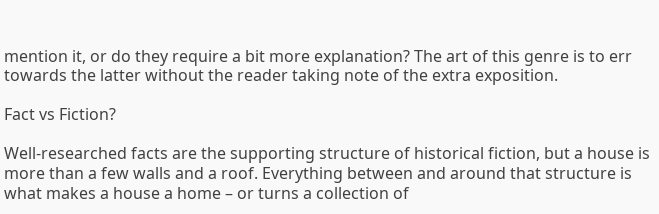mention it, or do they require a bit more explanation? The art of this genre is to err towards the latter without the reader taking note of the extra exposition.

Fact vs Fiction?

Well-researched facts are the supporting structure of historical fiction, but a house is more than a few walls and a roof. Everything between and around that structure is what makes a house a home – or turns a collection of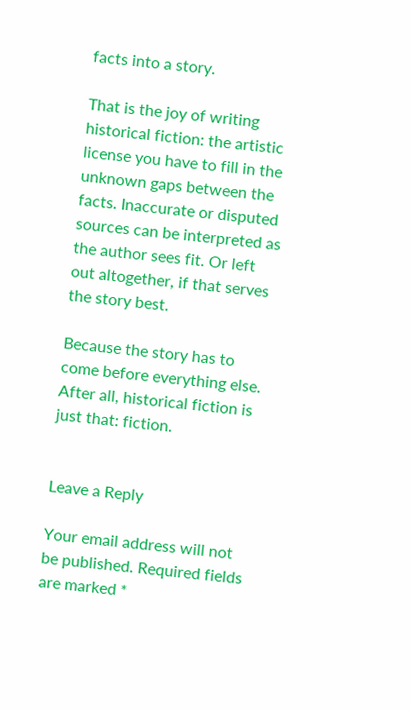facts into a story.

That is the joy of writing historical fiction: the artistic license you have to fill in the unknown gaps between the facts. Inaccurate or disputed sources can be interpreted as the author sees fit. Or left out altogether, if that serves the story best.

Because the story has to come before everything else. After all, historical fiction is just that: fiction.


Leave a Reply

Your email address will not be published. Required fields are marked *